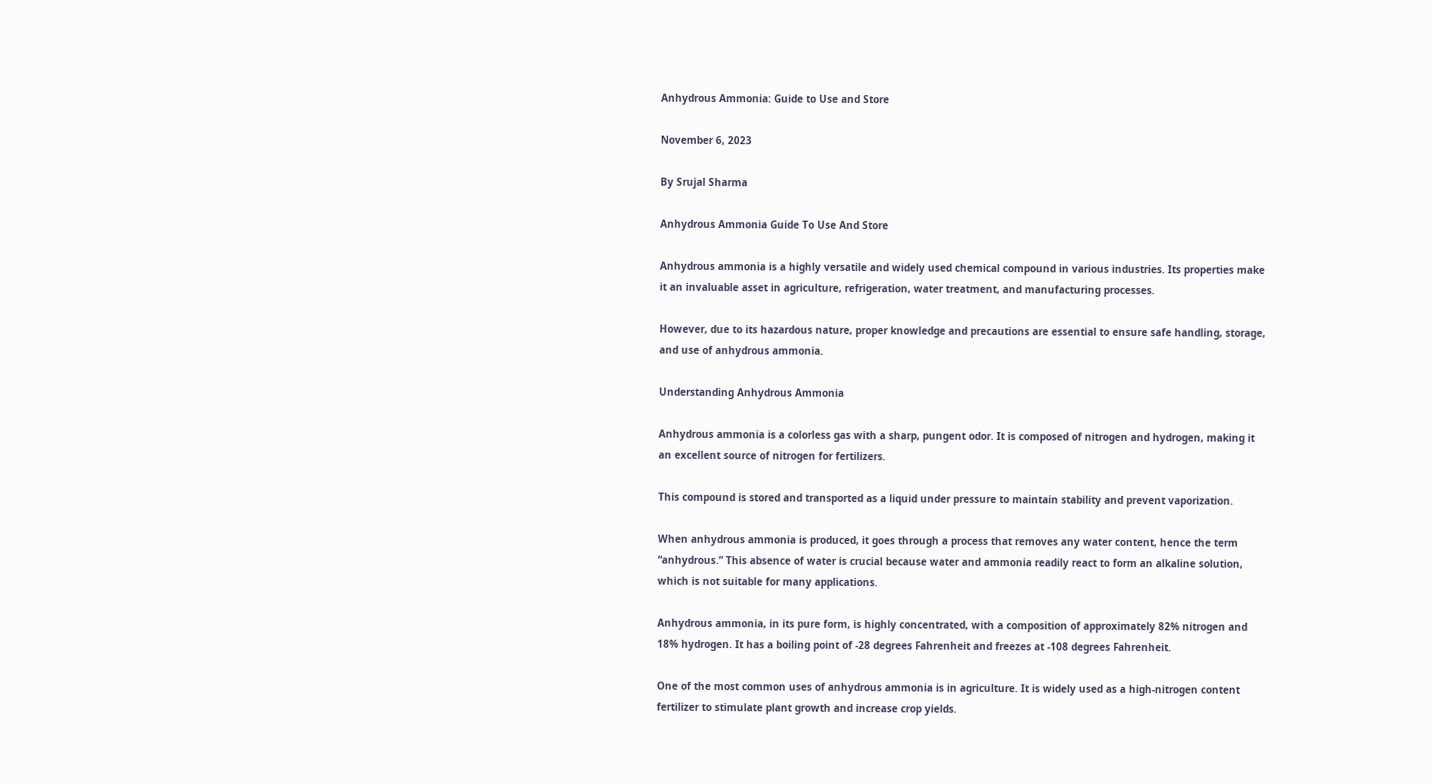Anhydrous Ammonia: Guide to Use and Store

November 6, 2023

By Srujal Sharma

Anhydrous Ammonia Guide To Use And Store

Anhydrous ammonia is a highly versatile and widely used chemical compound in various industries. Its properties make it an invaluable asset in agriculture, refrigeration, water treatment, and manufacturing processes.

However, due to its hazardous nature, proper knowledge and precautions are essential to ensure safe handling, storage, and use of anhydrous ammonia.

Understanding Anhydrous Ammonia

Anhydrous ammonia is a colorless gas with a sharp, pungent odor. It is composed of nitrogen and hydrogen, making it an excellent source of nitrogen for fertilizers.

This compound is stored and transported as a liquid under pressure to maintain stability and prevent vaporization.

When anhydrous ammonia is produced, it goes through a process that removes any water content, hence the term “anhydrous.” This absence of water is crucial because water and ammonia readily react to form an alkaline solution, which is not suitable for many applications.

Anhydrous ammonia, in its pure form, is highly concentrated, with a composition of approximately 82% nitrogen and 18% hydrogen. It has a boiling point of -28 degrees Fahrenheit and freezes at -108 degrees Fahrenheit.

One of the most common uses of anhydrous ammonia is in agriculture. It is widely used as a high-nitrogen content fertilizer to stimulate plant growth and increase crop yields.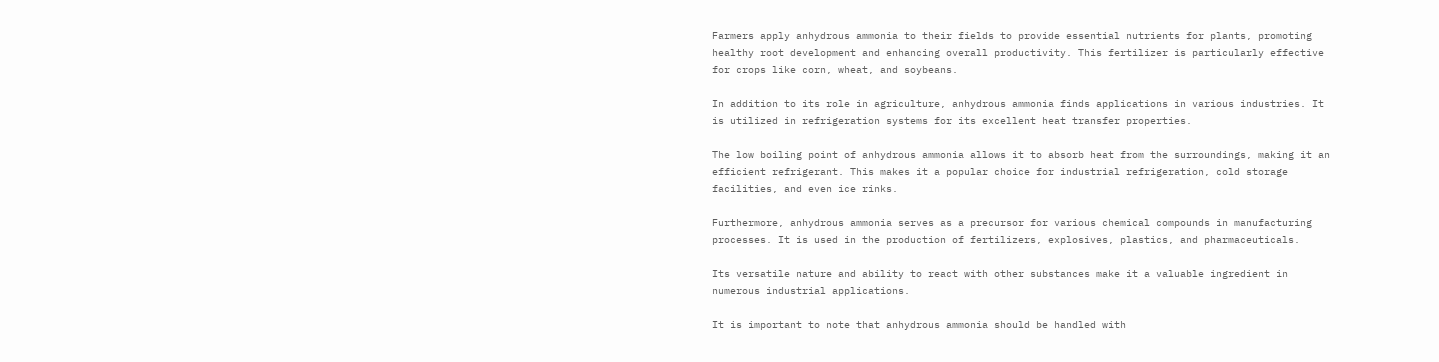Farmers apply anhydrous ammonia to their fields to provide essential nutrients for plants, promoting healthy root development and enhancing overall productivity. This fertilizer is particularly effective for crops like corn, wheat, and soybeans.

In addition to its role in agriculture, anhydrous ammonia finds applications in various industries. It is utilized in refrigeration systems for its excellent heat transfer properties.

The low boiling point of anhydrous ammonia allows it to absorb heat from the surroundings, making it an efficient refrigerant. This makes it a popular choice for industrial refrigeration, cold storage facilities, and even ice rinks.

Furthermore, anhydrous ammonia serves as a precursor for various chemical compounds in manufacturing processes. It is used in the production of fertilizers, explosives, plastics, and pharmaceuticals.

Its versatile nature and ability to react with other substances make it a valuable ingredient in numerous industrial applications.

It is important to note that anhydrous ammonia should be handled with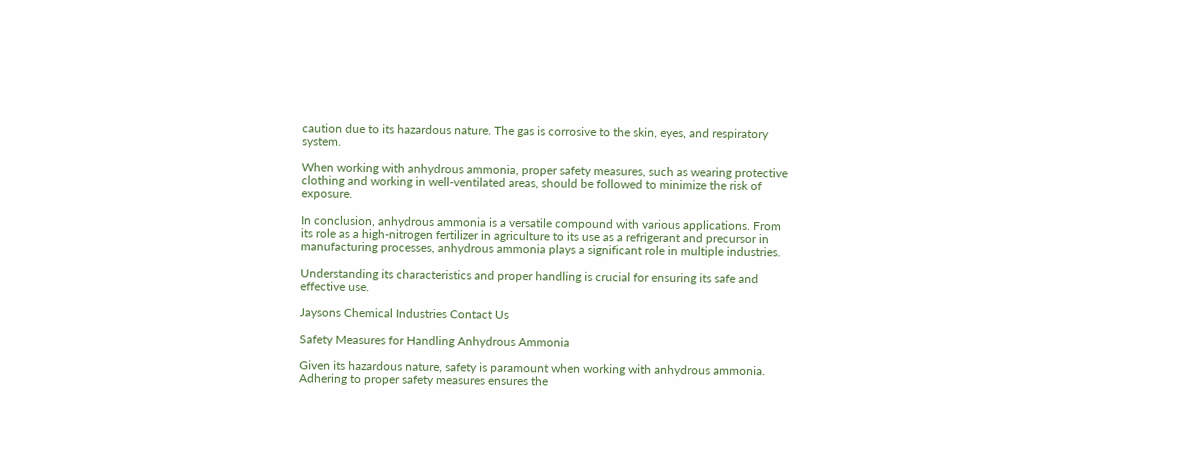caution due to its hazardous nature. The gas is corrosive to the skin, eyes, and respiratory system.

When working with anhydrous ammonia, proper safety measures, such as wearing protective clothing and working in well-ventilated areas, should be followed to minimize the risk of exposure.

In conclusion, anhydrous ammonia is a versatile compound with various applications. From its role as a high-nitrogen fertilizer in agriculture to its use as a refrigerant and precursor in manufacturing processes, anhydrous ammonia plays a significant role in multiple industries.

Understanding its characteristics and proper handling is crucial for ensuring its safe and effective use.

Jaysons Chemical Industries Contact Us

Safety Measures for Handling Anhydrous Ammonia

Given its hazardous nature, safety is paramount when working with anhydrous ammonia. Adhering to proper safety measures ensures the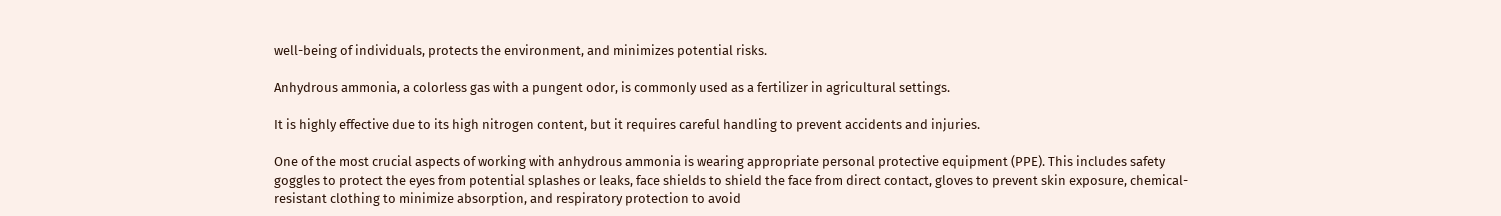well-being of individuals, protects the environment, and minimizes potential risks.

Anhydrous ammonia, a colorless gas with a pungent odor, is commonly used as a fertilizer in agricultural settings.

It is highly effective due to its high nitrogen content, but it requires careful handling to prevent accidents and injuries.

One of the most crucial aspects of working with anhydrous ammonia is wearing appropriate personal protective equipment (PPE). This includes safety goggles to protect the eyes from potential splashes or leaks, face shields to shield the face from direct contact, gloves to prevent skin exposure, chemical-resistant clothing to minimize absorption, and respiratory protection to avoid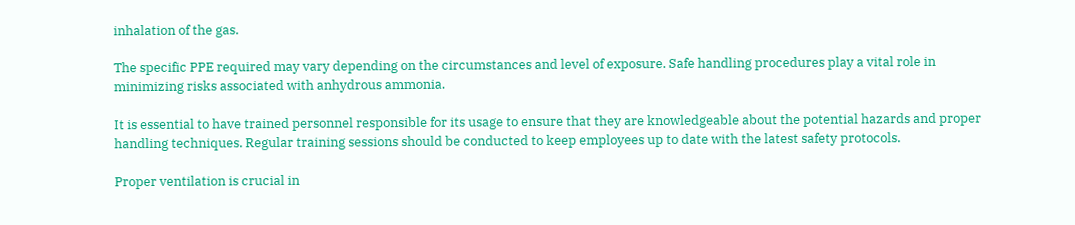inhalation of the gas.

The specific PPE required may vary depending on the circumstances and level of exposure. Safe handling procedures play a vital role in minimizing risks associated with anhydrous ammonia.

It is essential to have trained personnel responsible for its usage to ensure that they are knowledgeable about the potential hazards and proper handling techniques. Regular training sessions should be conducted to keep employees up to date with the latest safety protocols.

Proper ventilation is crucial in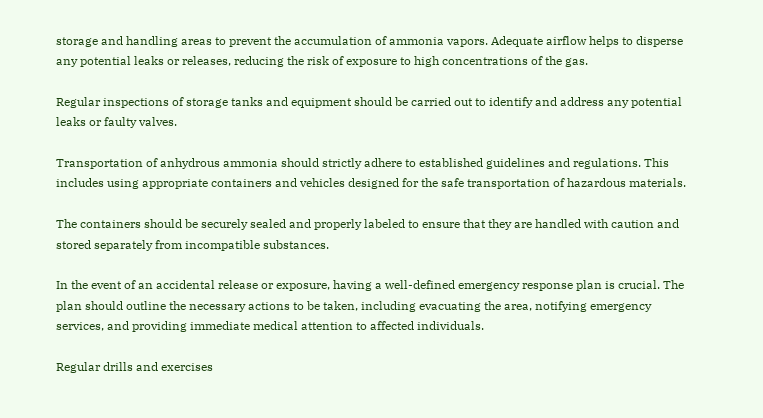storage and handling areas to prevent the accumulation of ammonia vapors. Adequate airflow helps to disperse any potential leaks or releases, reducing the risk of exposure to high concentrations of the gas.

Regular inspections of storage tanks and equipment should be carried out to identify and address any potential leaks or faulty valves.

Transportation of anhydrous ammonia should strictly adhere to established guidelines and regulations. This includes using appropriate containers and vehicles designed for the safe transportation of hazardous materials.

The containers should be securely sealed and properly labeled to ensure that they are handled with caution and stored separately from incompatible substances.

In the event of an accidental release or exposure, having a well-defined emergency response plan is crucial. The plan should outline the necessary actions to be taken, including evacuating the area, notifying emergency services, and providing immediate medical attention to affected individuals.

Regular drills and exercises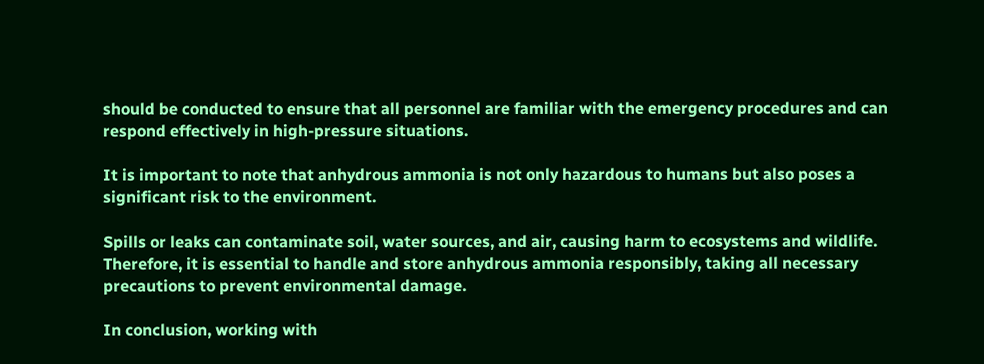should be conducted to ensure that all personnel are familiar with the emergency procedures and can respond effectively in high-pressure situations.

It is important to note that anhydrous ammonia is not only hazardous to humans but also poses a significant risk to the environment.

Spills or leaks can contaminate soil, water sources, and air, causing harm to ecosystems and wildlife. Therefore, it is essential to handle and store anhydrous ammonia responsibly, taking all necessary precautions to prevent environmental damage.

In conclusion, working with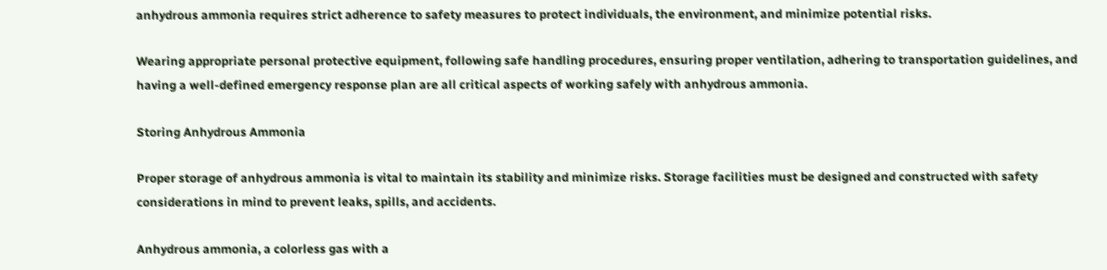anhydrous ammonia requires strict adherence to safety measures to protect individuals, the environment, and minimize potential risks.

Wearing appropriate personal protective equipment, following safe handling procedures, ensuring proper ventilation, adhering to transportation guidelines, and having a well-defined emergency response plan are all critical aspects of working safely with anhydrous ammonia.

Storing Anhydrous Ammonia

Proper storage of anhydrous ammonia is vital to maintain its stability and minimize risks. Storage facilities must be designed and constructed with safety considerations in mind to prevent leaks, spills, and accidents.

Anhydrous ammonia, a colorless gas with a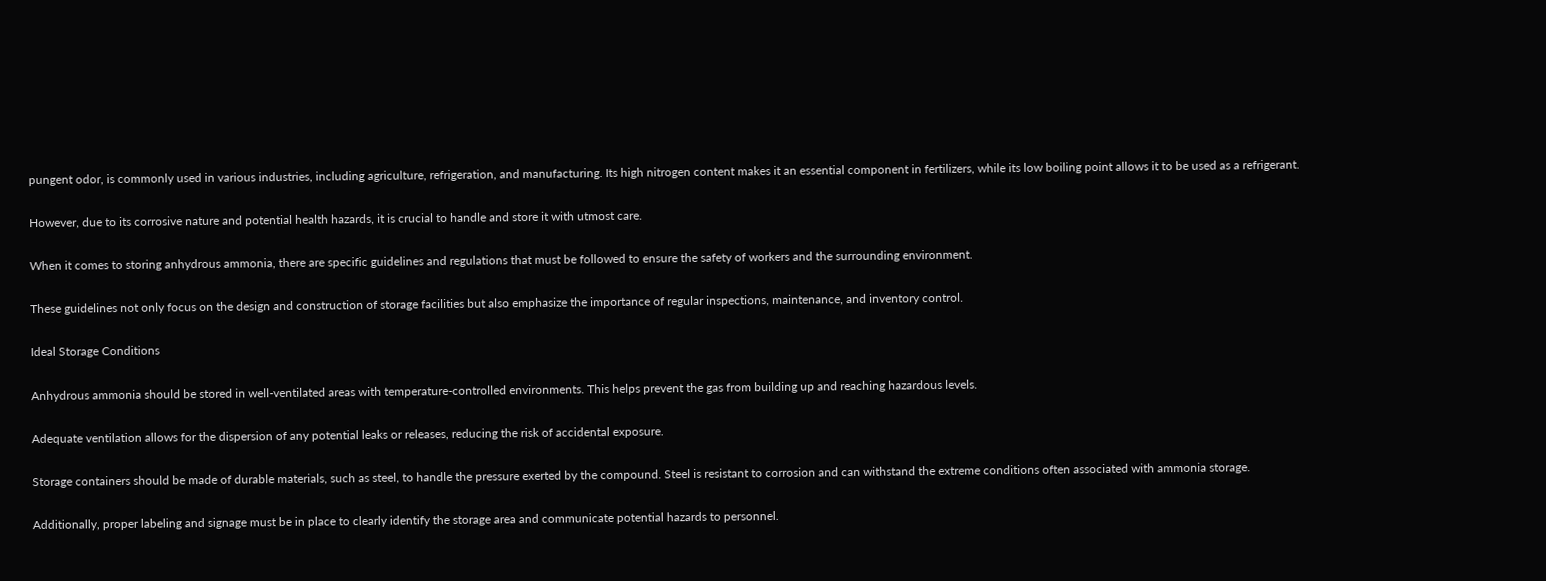pungent odor, is commonly used in various industries, including agriculture, refrigeration, and manufacturing. Its high nitrogen content makes it an essential component in fertilizers, while its low boiling point allows it to be used as a refrigerant.

However, due to its corrosive nature and potential health hazards, it is crucial to handle and store it with utmost care.

When it comes to storing anhydrous ammonia, there are specific guidelines and regulations that must be followed to ensure the safety of workers and the surrounding environment.

These guidelines not only focus on the design and construction of storage facilities but also emphasize the importance of regular inspections, maintenance, and inventory control.

Ideal Storage Conditions

Anhydrous ammonia should be stored in well-ventilated areas with temperature-controlled environments. This helps prevent the gas from building up and reaching hazardous levels.

Adequate ventilation allows for the dispersion of any potential leaks or releases, reducing the risk of accidental exposure.

Storage containers should be made of durable materials, such as steel, to handle the pressure exerted by the compound. Steel is resistant to corrosion and can withstand the extreme conditions often associated with ammonia storage.

Additionally, proper labeling and signage must be in place to clearly identify the storage area and communicate potential hazards to personnel.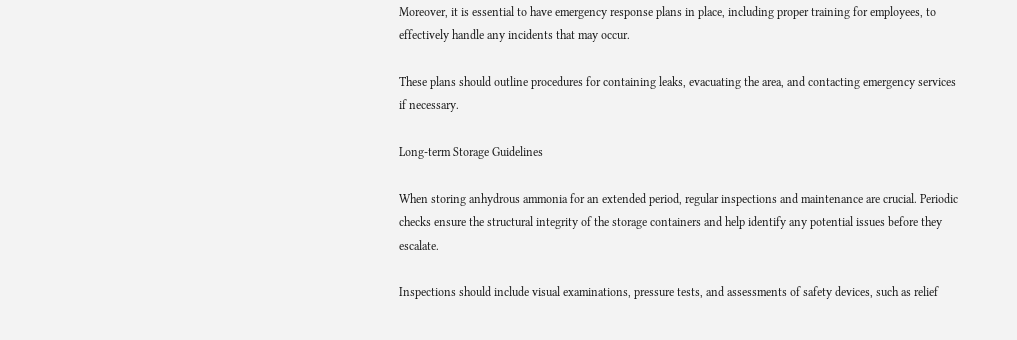Moreover, it is essential to have emergency response plans in place, including proper training for employees, to effectively handle any incidents that may occur.

These plans should outline procedures for containing leaks, evacuating the area, and contacting emergency services if necessary.

Long-term Storage Guidelines

When storing anhydrous ammonia for an extended period, regular inspections and maintenance are crucial. Periodic checks ensure the structural integrity of the storage containers and help identify any potential issues before they escalate.

Inspections should include visual examinations, pressure tests, and assessments of safety devices, such as relief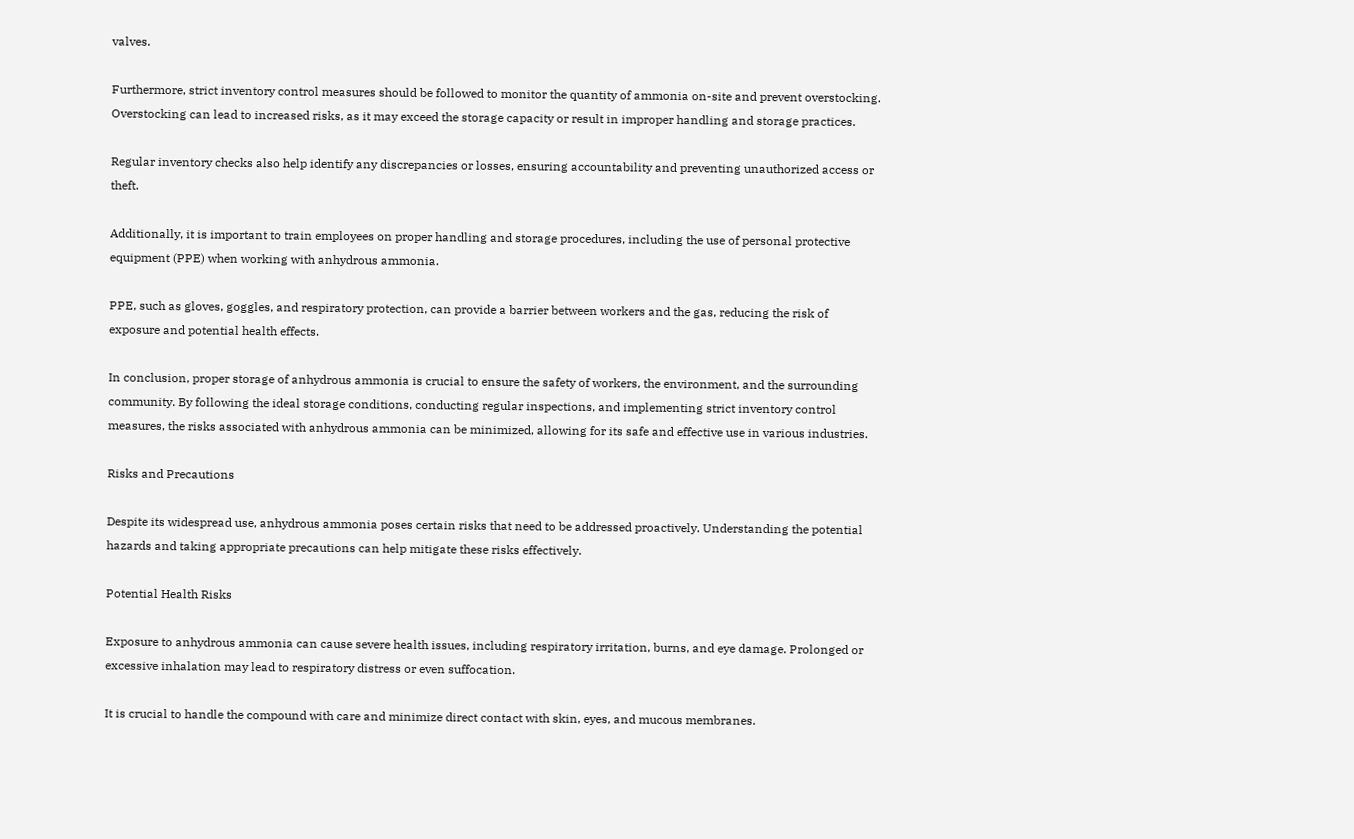valves.

Furthermore, strict inventory control measures should be followed to monitor the quantity of ammonia on-site and prevent overstocking. Overstocking can lead to increased risks, as it may exceed the storage capacity or result in improper handling and storage practices.

Regular inventory checks also help identify any discrepancies or losses, ensuring accountability and preventing unauthorized access or theft.

Additionally, it is important to train employees on proper handling and storage procedures, including the use of personal protective equipment (PPE) when working with anhydrous ammonia.

PPE, such as gloves, goggles, and respiratory protection, can provide a barrier between workers and the gas, reducing the risk of exposure and potential health effects.

In conclusion, proper storage of anhydrous ammonia is crucial to ensure the safety of workers, the environment, and the surrounding community. By following the ideal storage conditions, conducting regular inspections, and implementing strict inventory control measures, the risks associated with anhydrous ammonia can be minimized, allowing for its safe and effective use in various industries.

Risks and Precautions

Despite its widespread use, anhydrous ammonia poses certain risks that need to be addressed proactively. Understanding the potential hazards and taking appropriate precautions can help mitigate these risks effectively.

Potential Health Risks

Exposure to anhydrous ammonia can cause severe health issues, including respiratory irritation, burns, and eye damage. Prolonged or excessive inhalation may lead to respiratory distress or even suffocation.

It is crucial to handle the compound with care and minimize direct contact with skin, eyes, and mucous membranes.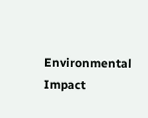Environmental Impact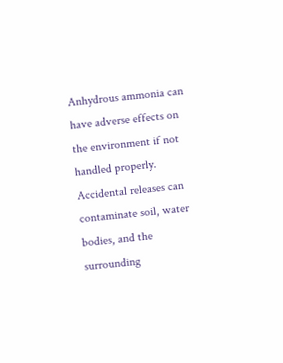Anhydrous ammonia can have adverse effects on the environment if not handled properly. Accidental releases can contaminate soil, water bodies, and the surrounding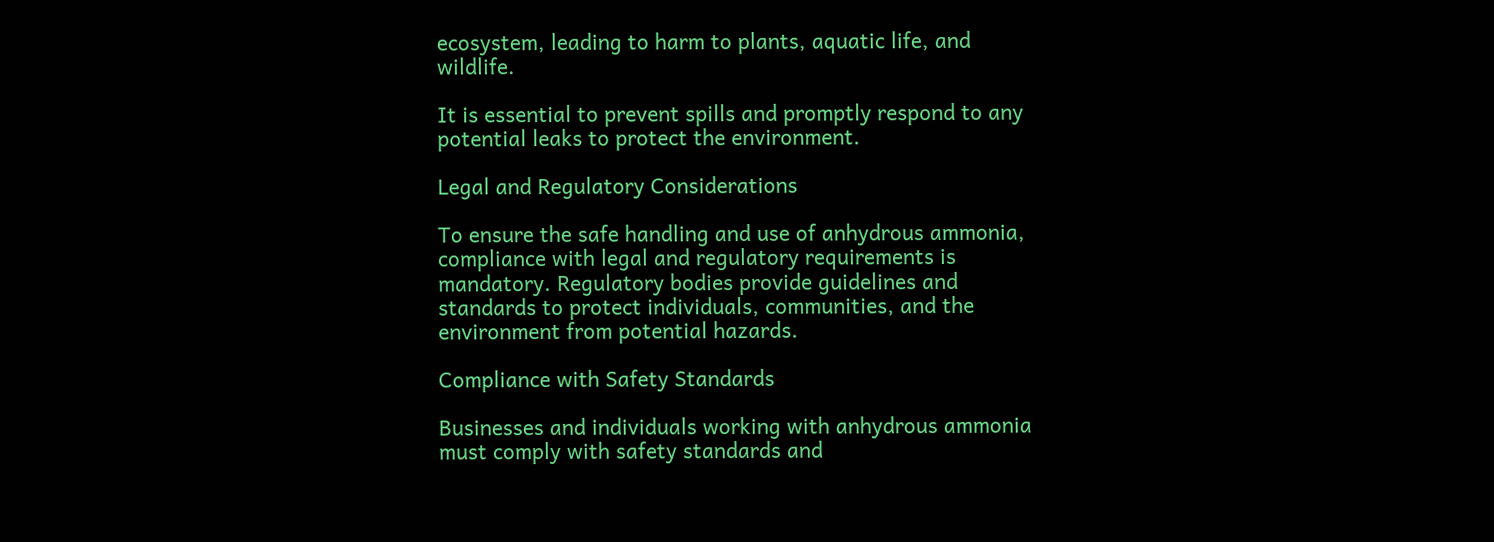ecosystem, leading to harm to plants, aquatic life, and wildlife.

It is essential to prevent spills and promptly respond to any potential leaks to protect the environment.

Legal and Regulatory Considerations

To ensure the safe handling and use of anhydrous ammonia, compliance with legal and regulatory requirements is mandatory. Regulatory bodies provide guidelines and standards to protect individuals, communities, and the environment from potential hazards.

Compliance with Safety Standards

Businesses and individuals working with anhydrous ammonia must comply with safety standards and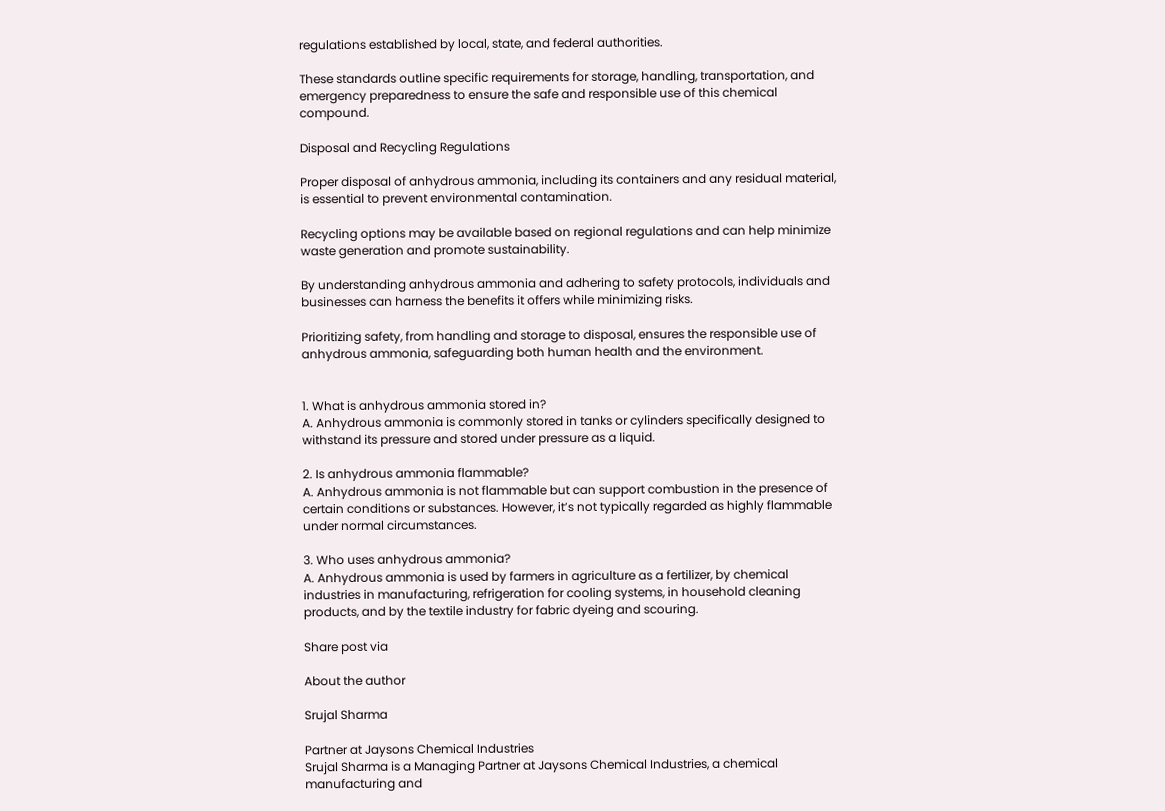regulations established by local, state, and federal authorities.

These standards outline specific requirements for storage, handling, transportation, and emergency preparedness to ensure the safe and responsible use of this chemical compound.

Disposal and Recycling Regulations

Proper disposal of anhydrous ammonia, including its containers and any residual material, is essential to prevent environmental contamination.

Recycling options may be available based on regional regulations and can help minimize waste generation and promote sustainability.

By understanding anhydrous ammonia and adhering to safety protocols, individuals and businesses can harness the benefits it offers while minimizing risks.

Prioritizing safety, from handling and storage to disposal, ensures the responsible use of anhydrous ammonia, safeguarding both human health and the environment.


1. What is anhydrous ammonia stored in?
A. Anhydrous ammonia is commonly stored in tanks or cylinders specifically designed to withstand its pressure and stored under pressure as a liquid.

2. Is anhydrous ammonia flammable?
A. Anhydrous ammonia is not flammable but can support combustion in the presence of certain conditions or substances. However, it’s not typically regarded as highly flammable under normal circumstances.

3. Who uses anhydrous ammonia?
A. Anhydrous ammonia is used by farmers in agriculture as a fertilizer, by chemical industries in manufacturing, refrigeration for cooling systems, in household cleaning products, and by the textile industry for fabric dyeing and scouring.

Share post via

About the author

Srujal Sharma

Partner at Jaysons Chemical Industries
Srujal Sharma is a Managing Partner at Jaysons Chemical Industries, a chemical manufacturing and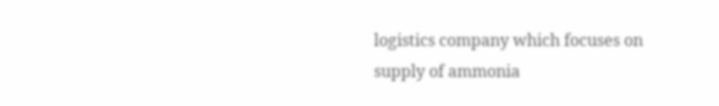logistics company which focuses on supply of ammonia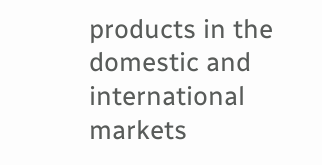products in the domestic and international markets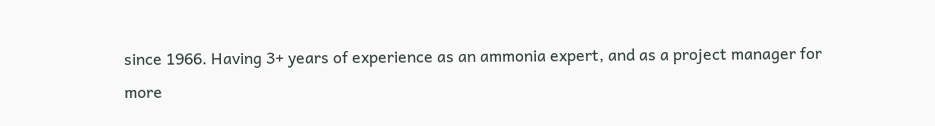since 1966. Having 3+ years of experience as an ammonia expert, and as a project manager for more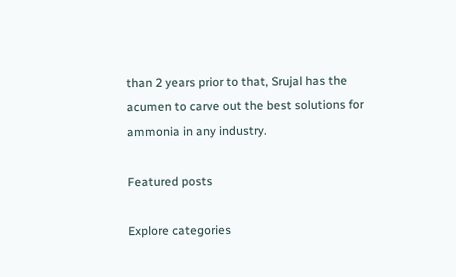than 2 years prior to that, Srujal has the acumen to carve out the best solutions for ammonia in any industry.

Featured posts

Explore categories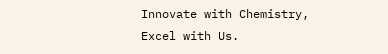Innovate with Chemistry,
Excel with Us.